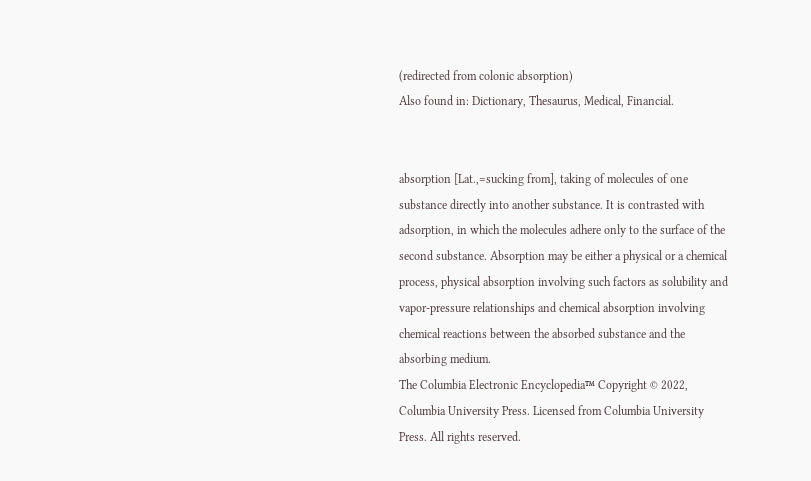(redirected from colonic absorption)
Also found in: Dictionary, Thesaurus, Medical, Financial.


absorption [Lat.,=sucking from], taking of molecules of one substance directly into another substance. It is contrasted with adsorption, in which the molecules adhere only to the surface of the second substance. Absorption may be either a physical or a chemical process, physical absorption involving such factors as solubility and vapor-pressure relationships and chemical absorption involving chemical reactions between the absorbed substance and the absorbing medium.
The Columbia Electronic Encyclopedia™ Copyright © 2022, Columbia University Press. Licensed from Columbia University Press. All rights reserved.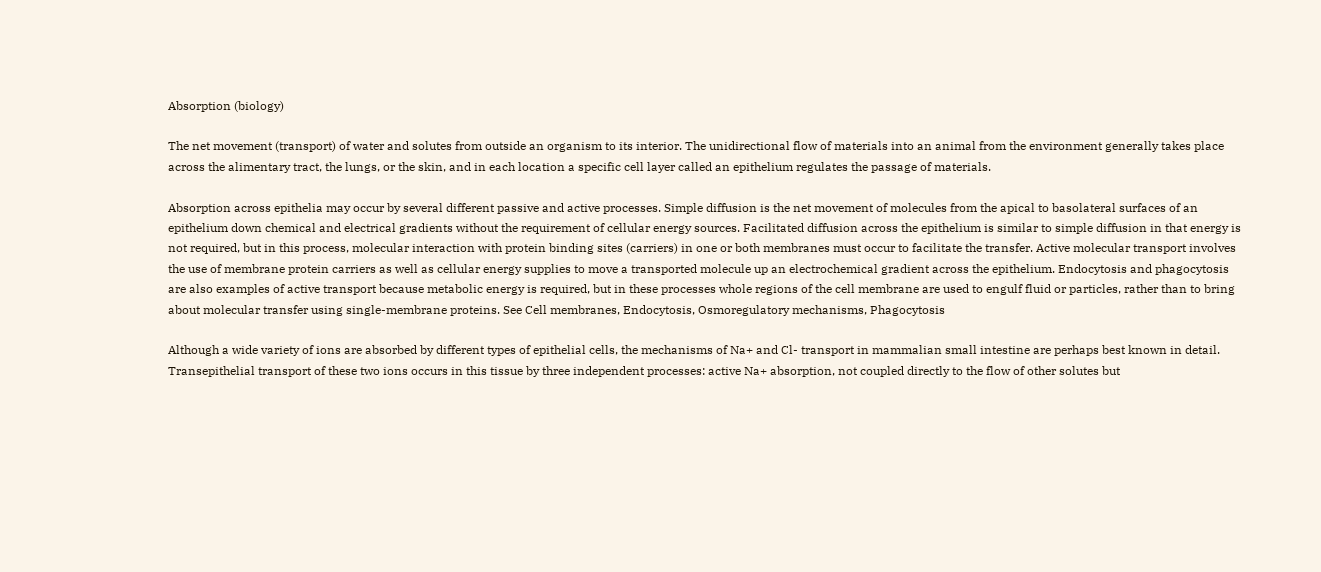Absorption (biology)

The net movement (transport) of water and solutes from outside an organism to its interior. The unidirectional flow of materials into an animal from the environment generally takes place across the alimentary tract, the lungs, or the skin, and in each location a specific cell layer called an epithelium regulates the passage of materials.

Absorption across epithelia may occur by several different passive and active processes. Simple diffusion is the net movement of molecules from the apical to basolateral surfaces of an epithelium down chemical and electrical gradients without the requirement of cellular energy sources. Facilitated diffusion across the epithelium is similar to simple diffusion in that energy is not required, but in this process, molecular interaction with protein binding sites (carriers) in one or both membranes must occur to facilitate the transfer. Active molecular transport involves the use of membrane protein carriers as well as cellular energy supplies to move a transported molecule up an electrochemical gradient across the epithelium. Endocytosis and phagocytosis are also examples of active transport because metabolic energy is required, but in these processes whole regions of the cell membrane are used to engulf fluid or particles, rather than to bring about molecular transfer using single-membrane proteins. See Cell membranes, Endocytosis, Osmoregulatory mechanisms, Phagocytosis

Although a wide variety of ions are absorbed by different types of epithelial cells, the mechanisms of Na+ and Cl- transport in mammalian small intestine are perhaps best known in detail. Transepithelial transport of these two ions occurs in this tissue by three independent processes: active Na+ absorption, not coupled directly to the flow of other solutes but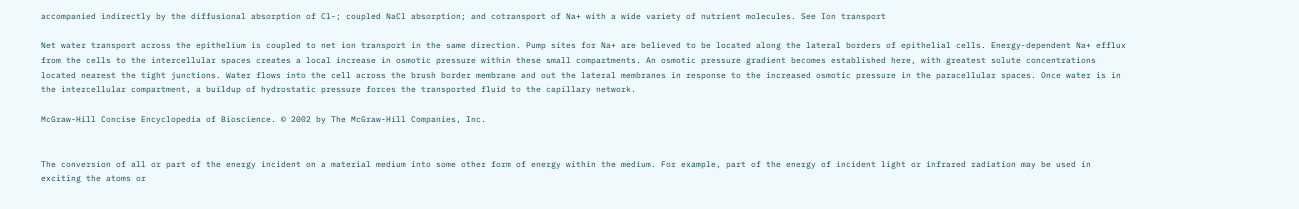accompanied indirectly by the diffusional absorption of Cl-; coupled NaCl absorption; and cotransport of Na+ with a wide variety of nutrient molecules. See Ion transport

Net water transport across the epithelium is coupled to net ion transport in the same direction. Pump sites for Na+ are believed to be located along the lateral borders of epithelial cells. Energy-dependent Na+ efflux from the cells to the intercellular spaces creates a local increase in osmotic pressure within these small compartments. An osmotic pressure gradient becomes established here, with greatest solute concentrations located nearest the tight junctions. Water flows into the cell across the brush border membrane and out the lateral membranes in response to the increased osmotic pressure in the paracellular spaces. Once water is in the intercellular compartment, a buildup of hydrostatic pressure forces the transported fluid to the capillary network.

McGraw-Hill Concise Encyclopedia of Bioscience. © 2002 by The McGraw-Hill Companies, Inc.


The conversion of all or part of the energy incident on a material medium into some other form of energy within the medium. For example, part of the energy of incident light or infrared radiation may be used in exciting the atoms or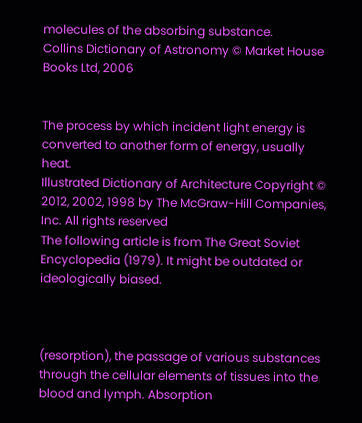molecules of the absorbing substance.
Collins Dictionary of Astronomy © Market House Books Ltd, 2006


The process by which incident light energy is converted to another form of energy, usually heat.
Illustrated Dictionary of Architecture Copyright © 2012, 2002, 1998 by The McGraw-Hill Companies, Inc. All rights reserved
The following article is from The Great Soviet Encyclopedia (1979). It might be outdated or ideologically biased.



(resorption), the passage of various substances through the cellular elements of tissues into the blood and lymph. Absorption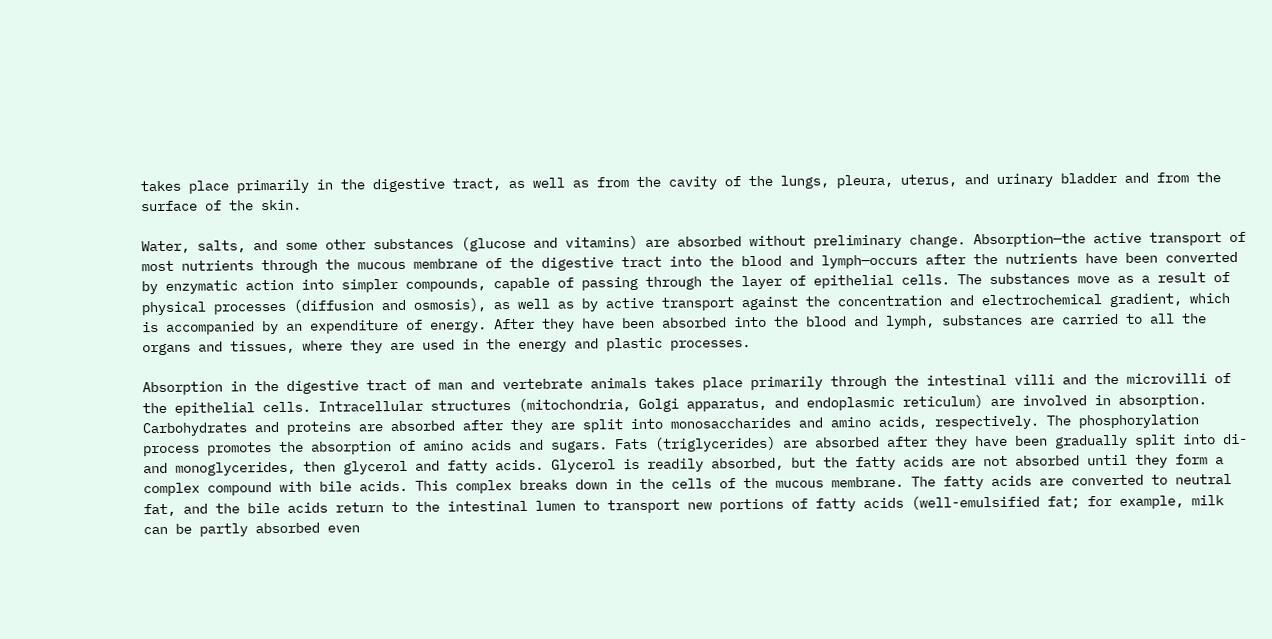takes place primarily in the digestive tract, as well as from the cavity of the lungs, pleura, uterus, and urinary bladder and from the surface of the skin.

Water, salts, and some other substances (glucose and vitamins) are absorbed without preliminary change. Absorption—the active transport of most nutrients through the mucous membrane of the digestive tract into the blood and lymph—occurs after the nutrients have been converted by enzymatic action into simpler compounds, capable of passing through the layer of epithelial cells. The substances move as a result of physical processes (diffusion and osmosis), as well as by active transport against the concentration and electrochemical gradient, which is accompanied by an expenditure of energy. After they have been absorbed into the blood and lymph, substances are carried to all the organs and tissues, where they are used in the energy and plastic processes.

Absorption in the digestive tract of man and vertebrate animals takes place primarily through the intestinal villi and the microvilli of the epithelial cells. Intracellular structures (mitochondria, Golgi apparatus, and endoplasmic reticulum) are involved in absorption. Carbohydrates and proteins are absorbed after they are split into monosaccharides and amino acids, respectively. The phosphorylation process promotes the absorption of amino acids and sugars. Fats (triglycerides) are absorbed after they have been gradually split into di- and monoglycerides, then glycerol and fatty acids. Glycerol is readily absorbed, but the fatty acids are not absorbed until they form a complex compound with bile acids. This complex breaks down in the cells of the mucous membrane. The fatty acids are converted to neutral fat, and the bile acids return to the intestinal lumen to transport new portions of fatty acids (well-emulsified fat; for example, milk can be partly absorbed even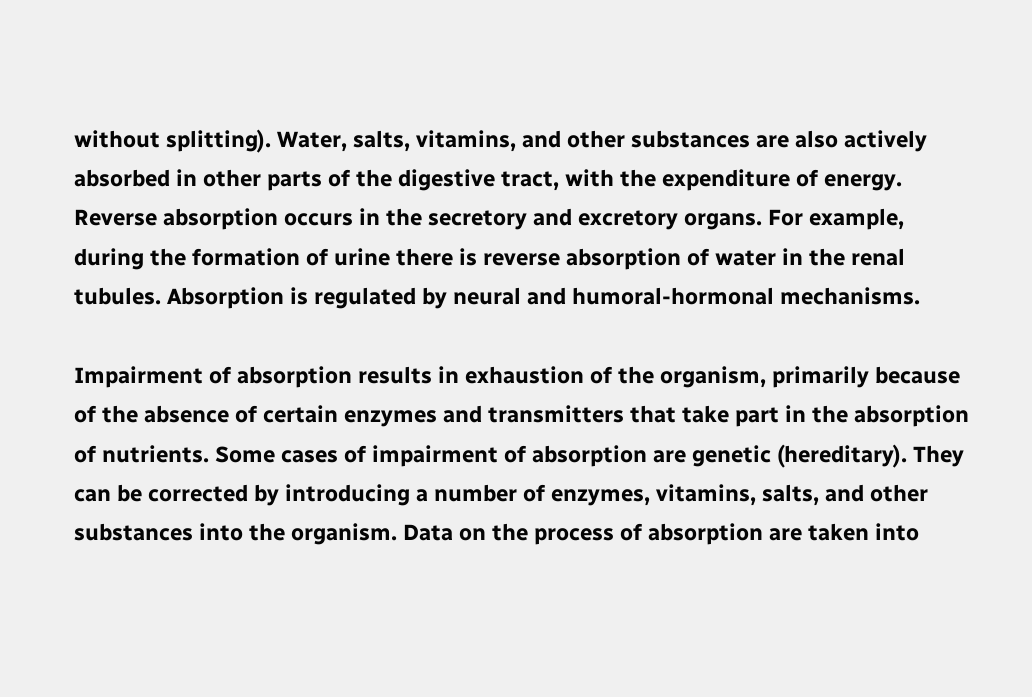without splitting). Water, salts, vitamins, and other substances are also actively absorbed in other parts of the digestive tract, with the expenditure of energy. Reverse absorption occurs in the secretory and excretory organs. For example, during the formation of urine there is reverse absorption of water in the renal tubules. Absorption is regulated by neural and humoral-hormonal mechanisms.

Impairment of absorption results in exhaustion of the organism, primarily because of the absence of certain enzymes and transmitters that take part in the absorption of nutrients. Some cases of impairment of absorption are genetic (hereditary). They can be corrected by introducing a number of enzymes, vitamins, salts, and other substances into the organism. Data on the process of absorption are taken into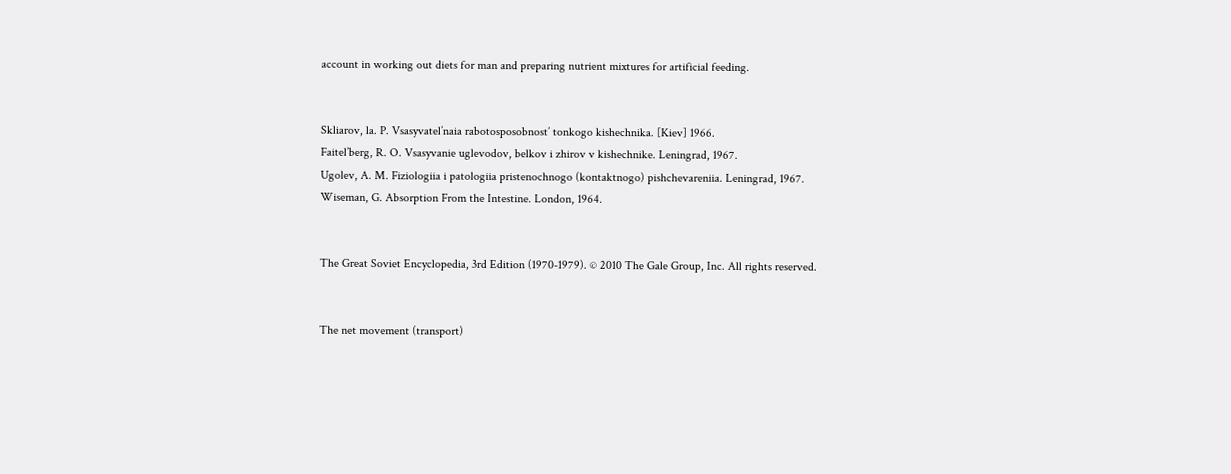account in working out diets for man and preparing nutrient mixtures for artificial feeding.


Skliarov, la. P. Vsasyvatel’naia rabotosposobnost’ tonkogo kishechnika. [Kiev] 1966.
Faitel’berg, R. O. Vsasyvanie uglevodov, belkov i zhirov v kishechnike. Leningrad, 1967.
Ugolev, A. M. Fiziologiia i patologiia pristenochnogo (kontaktnogo) pishchevareniia. Leningrad, 1967.
Wiseman, G. Absorption From the Intestine. London, 1964.


The Great Soviet Encyclopedia, 3rd Edition (1970-1979). © 2010 The Gale Group, Inc. All rights reserved.


The net movement (transport)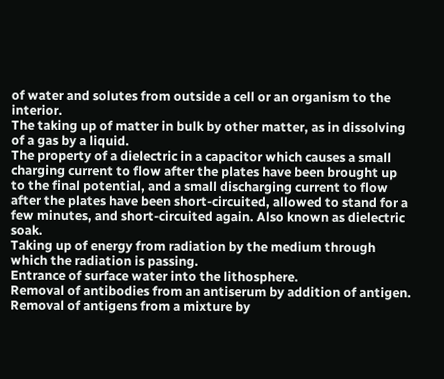of water and solutes from outside a cell or an organism to the interior.
The taking up of matter in bulk by other matter, as in dissolving of a gas by a liquid.
The property of a dielectric in a capacitor which causes a small charging current to flow after the plates have been brought up to the final potential, and a small discharging current to flow after the plates have been short-circuited, allowed to stand for a few minutes, and short-circuited again. Also known as dielectric soak.
Taking up of energy from radiation by the medium through which the radiation is passing.
Entrance of surface water into the lithosphere.
Removal of antibodies from an antiserum by addition of antigen.
Removal of antigens from a mixture by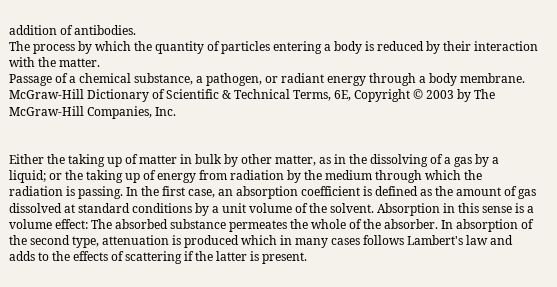addition of antibodies.
The process by which the quantity of particles entering a body is reduced by their interaction with the matter.
Passage of a chemical substance, a pathogen, or radiant energy through a body membrane.
McGraw-Hill Dictionary of Scientific & Technical Terms, 6E, Copyright © 2003 by The McGraw-Hill Companies, Inc.


Either the taking up of matter in bulk by other matter, as in the dissolving of a gas by a liquid; or the taking up of energy from radiation by the medium through which the radiation is passing. In the first case, an absorption coefficient is defined as the amount of gas dissolved at standard conditions by a unit volume of the solvent. Absorption in this sense is a volume effect: The absorbed substance permeates the whole of the absorber. In absorption of the second type, attenuation is produced which in many cases follows Lambert's law and adds to the effects of scattering if the latter is present.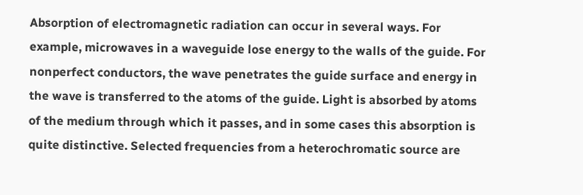Absorption of electromagnetic radiation can occur in several ways. For example, microwaves in a waveguide lose energy to the walls of the guide. For nonperfect conductors, the wave penetrates the guide surface and energy in the wave is transferred to the atoms of the guide. Light is absorbed by atoms of the medium through which it passes, and in some cases this absorption is quite distinctive. Selected frequencies from a heterochromatic source are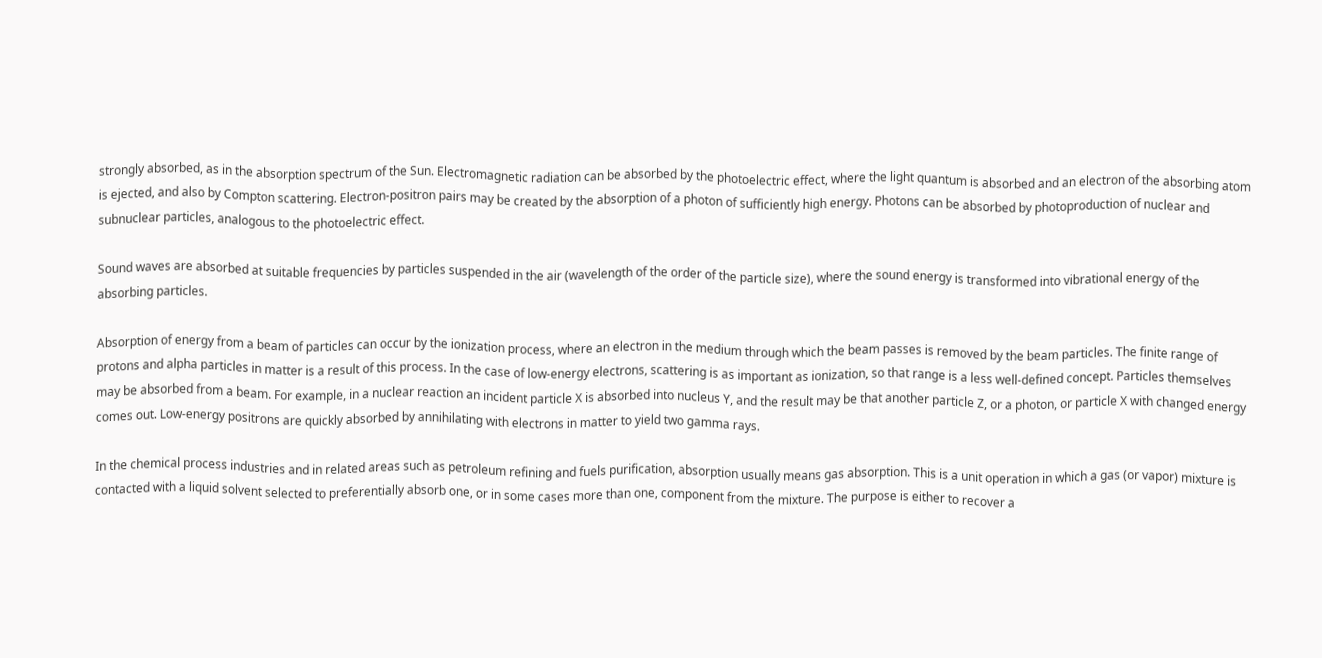strongly absorbed, as in the absorption spectrum of the Sun. Electromagnetic radiation can be absorbed by the photoelectric effect, where the light quantum is absorbed and an electron of the absorbing atom is ejected, and also by Compton scattering. Electron-positron pairs may be created by the absorption of a photon of sufficiently high energy. Photons can be absorbed by photoproduction of nuclear and subnuclear particles, analogous to the photoelectric effect.

Sound waves are absorbed at suitable frequencies by particles suspended in the air (wavelength of the order of the particle size), where the sound energy is transformed into vibrational energy of the absorbing particles.

Absorption of energy from a beam of particles can occur by the ionization process, where an electron in the medium through which the beam passes is removed by the beam particles. The finite range of protons and alpha particles in matter is a result of this process. In the case of low-energy electrons, scattering is as important as ionization, so that range is a less well-defined concept. Particles themselves may be absorbed from a beam. For example, in a nuclear reaction an incident particle X is absorbed into nucleus Y, and the result may be that another particle Z, or a photon, or particle X with changed energy comes out. Low-energy positrons are quickly absorbed by annihilating with electrons in matter to yield two gamma rays.

In the chemical process industries and in related areas such as petroleum refining and fuels purification, absorption usually means gas absorption. This is a unit operation in which a gas (or vapor) mixture is contacted with a liquid solvent selected to preferentially absorb one, or in some cases more than one, component from the mixture. The purpose is either to recover a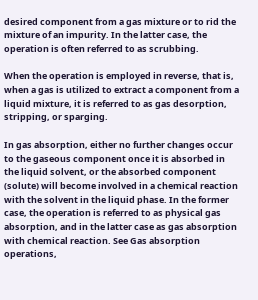desired component from a gas mixture or to rid the mixture of an impurity. In the latter case, the operation is often referred to as scrubbing.

When the operation is employed in reverse, that is, when a gas is utilized to extract a component from a liquid mixture, it is referred to as gas desorption, stripping, or sparging.

In gas absorption, either no further changes occur to the gaseous component once it is absorbed in the liquid solvent, or the absorbed component (solute) will become involved in a chemical reaction with the solvent in the liquid phase. In the former case, the operation is referred to as physical gas absorption, and in the latter case as gas absorption with chemical reaction. See Gas absorption operations,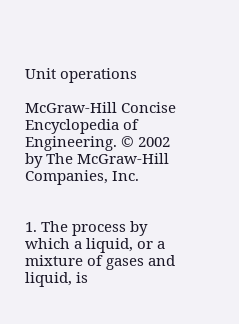Unit operations

McGraw-Hill Concise Encyclopedia of Engineering. © 2002 by The McGraw-Hill Companies, Inc.


1. The process by which a liquid, or a mixture of gases and liquid, is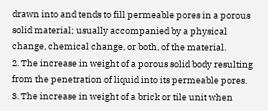drawn into and tends to fill permeable pores in a porous solid material; usually accompanied by a physical change, chemical change, or both, of the material.
2. The increase in weight of a porous solid body resulting from the penetration of liquid into its permeable pores.
3. The increase in weight of a brick or tile unit when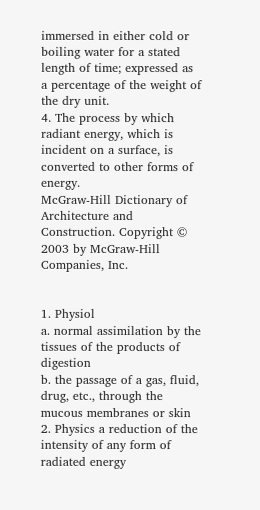immersed in either cold or boiling water for a stated length of time; expressed as a percentage of the weight of the dry unit.
4. The process by which radiant energy, which is incident on a surface, is converted to other forms of energy.
McGraw-Hill Dictionary of Architecture and Construction. Copyright © 2003 by McGraw-Hill Companies, Inc.


1. Physiol
a. normal assimilation by the tissues of the products of digestion
b. the passage of a gas, fluid, drug, etc., through the mucous membranes or skin
2. Physics a reduction of the intensity of any form of radiated energy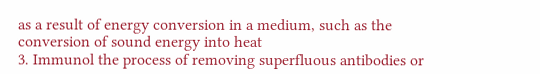as a result of energy conversion in a medium, such as the conversion of sound energy into heat
3. Immunol the process of removing superfluous antibodies or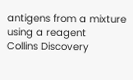antigens from a mixture using a reagent
Collins Discovery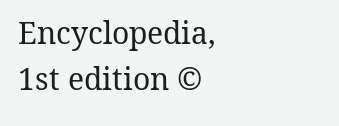Encyclopedia, 1st edition ©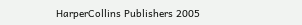HarperCollins Publishers 2005